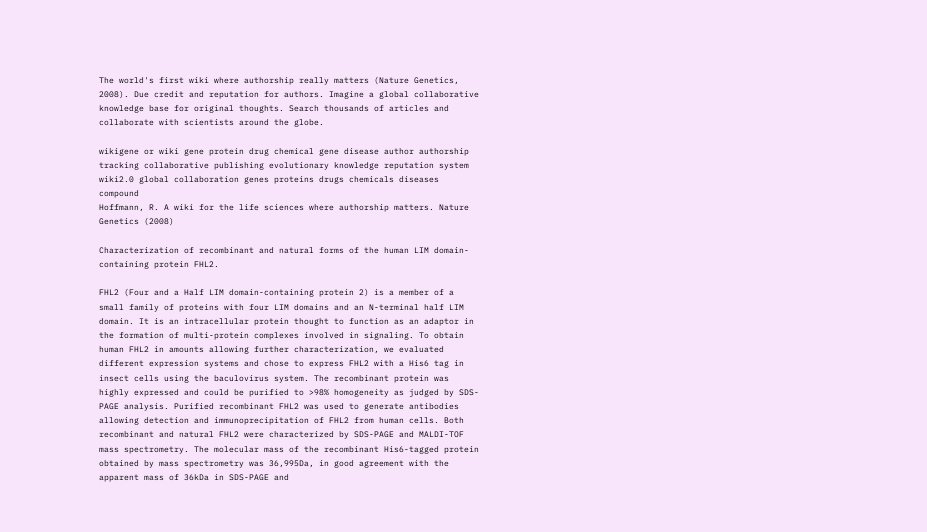The world's first wiki where authorship really matters (Nature Genetics, 2008). Due credit and reputation for authors. Imagine a global collaborative knowledge base for original thoughts. Search thousands of articles and collaborate with scientists around the globe.

wikigene or wiki gene protein drug chemical gene disease author authorship tracking collaborative publishing evolutionary knowledge reputation system wiki2.0 global collaboration genes proteins drugs chemicals diseases compound
Hoffmann, R. A wiki for the life sciences where authorship matters. Nature Genetics (2008)

Characterization of recombinant and natural forms of the human LIM domain-containing protein FHL2.

FHL2 (Four and a Half LIM domain-containing protein 2) is a member of a small family of proteins with four LIM domains and an N-terminal half LIM domain. It is an intracellular protein thought to function as an adaptor in the formation of multi-protein complexes involved in signaling. To obtain human FHL2 in amounts allowing further characterization, we evaluated different expression systems and chose to express FHL2 with a His6 tag in insect cells using the baculovirus system. The recombinant protein was highly expressed and could be purified to >98% homogeneity as judged by SDS-PAGE analysis. Purified recombinant FHL2 was used to generate antibodies allowing detection and immunoprecipitation of FHL2 from human cells. Both recombinant and natural FHL2 were characterized by SDS-PAGE and MALDI-TOF mass spectrometry. The molecular mass of the recombinant His6-tagged protein obtained by mass spectrometry was 36,995Da, in good agreement with the apparent mass of 36kDa in SDS-PAGE and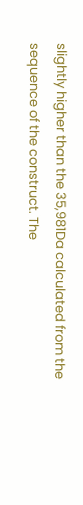slightly higher than the 35,981Da calculated from the sequence of the construct. The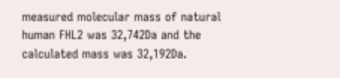measured molecular mass of natural human FHL2 was 32,742Da and the calculated mass was 32,192Da.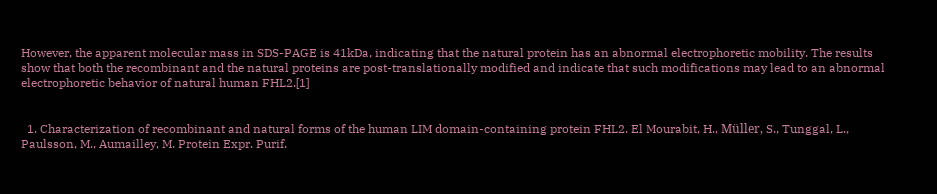However, the apparent molecular mass in SDS-PAGE is 41kDa, indicating that the natural protein has an abnormal electrophoretic mobility. The results show that both the recombinant and the natural proteins are post-translationally modified and indicate that such modifications may lead to an abnormal electrophoretic behavior of natural human FHL2.[1]


  1. Characterization of recombinant and natural forms of the human LIM domain-containing protein FHL2. El Mourabit, H., Müller, S., Tunggal, L., Paulsson, M., Aumailley, M. Protein Expr. Purif.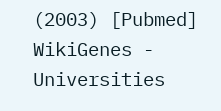(2003) [Pubmed]
WikiGenes - Universities